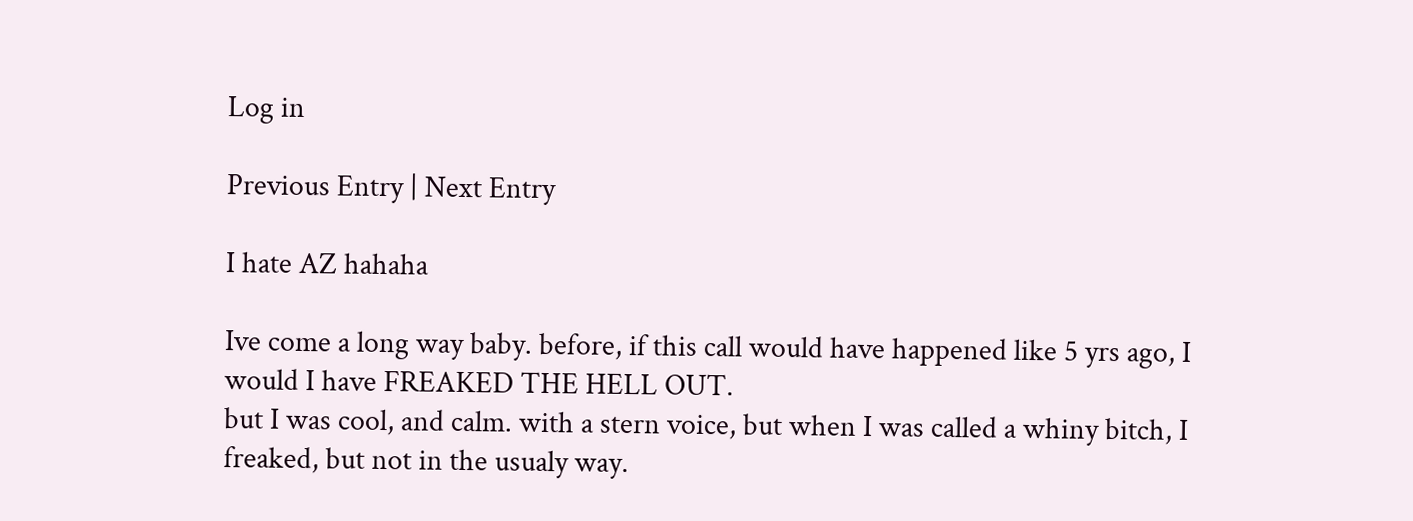Log in

Previous Entry | Next Entry

I hate AZ hahaha

Ive come a long way baby. before, if this call would have happened like 5 yrs ago, I would I have FREAKED THE HELL OUT.
but I was cool, and calm. with a stern voice, but when I was called a whiny bitch, I freaked, but not in the usualy way.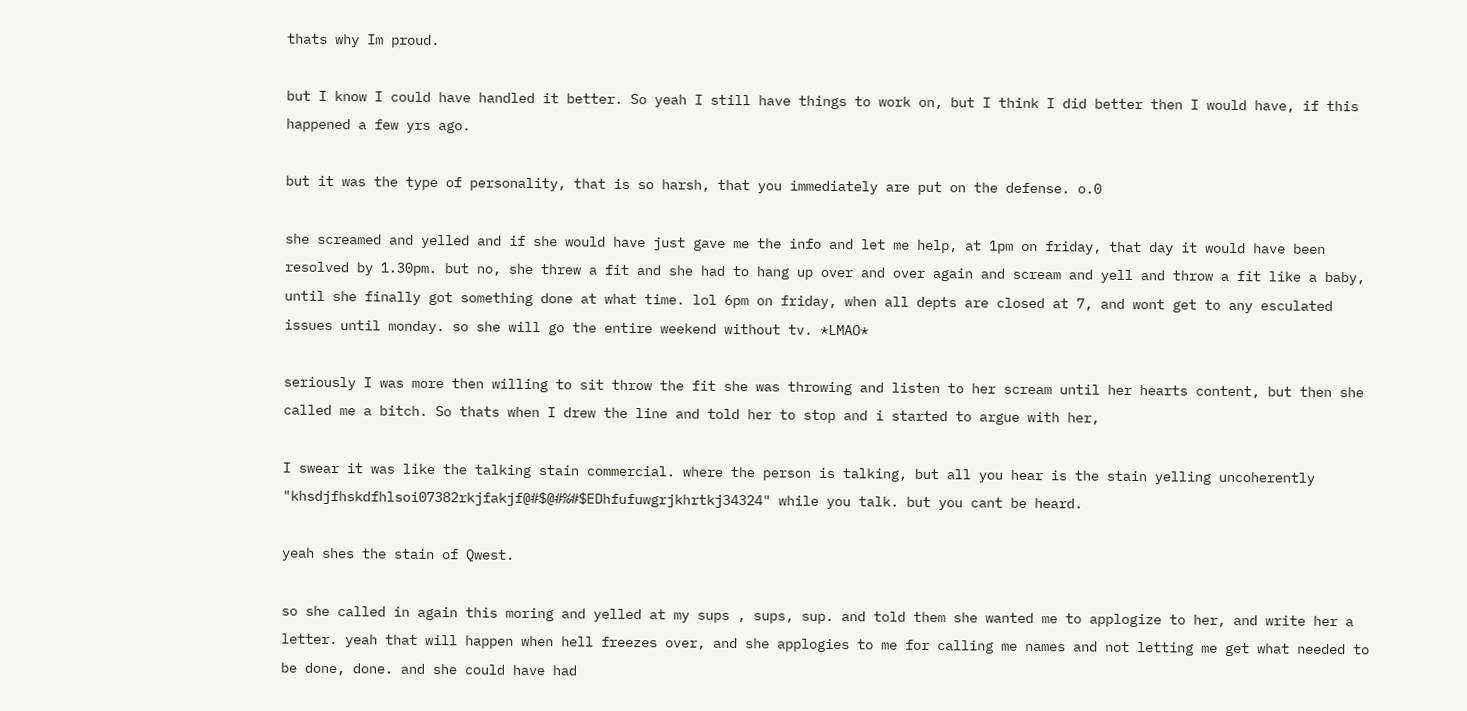thats why Im proud.

but I know I could have handled it better. So yeah I still have things to work on, but I think I did better then I would have, if this happened a few yrs ago.

but it was the type of personality, that is so harsh, that you immediately are put on the defense. o.0

she screamed and yelled and if she would have just gave me the info and let me help, at 1pm on friday, that day it would have been resolved by 1.30pm. but no, she threw a fit and she had to hang up over and over again and scream and yell and throw a fit like a baby, until she finally got something done at what time. lol 6pm on friday, when all depts are closed at 7, and wont get to any esculated issues until monday. so she will go the entire weekend without tv. *LMAO*

seriously I was more then willing to sit throw the fit she was throwing and listen to her scream until her hearts content, but then she called me a bitch. So thats when I drew the line and told her to stop and i started to argue with her,

I swear it was like the talking stain commercial. where the person is talking, but all you hear is the stain yelling uncoherently "khsdjfhskdfhlsoi07382rkjfakjf@#$@#%#$EDhfufuwgrjkhrtkj34324" while you talk. but you cant be heard.

yeah shes the stain of Qwest.

so she called in again this moring and yelled at my sups , sups, sup. and told them she wanted me to applogize to her, and write her a letter. yeah that will happen when hell freezes over, and she applogies to me for calling me names and not letting me get what needed to be done, done. and she could have had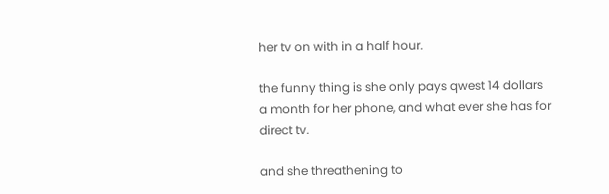her tv on with in a half hour.

the funny thing is she only pays qwest 14 dollars a month for her phone, and what ever she has for direct tv.

and she threathening to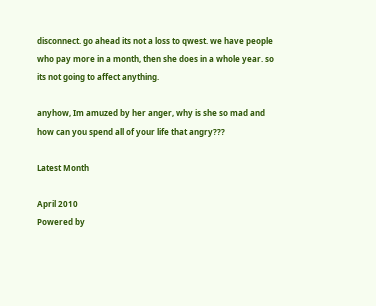disconnect. go ahead its not a loss to qwest. we have people who pay more in a month, then she does in a whole year. so its not going to affect anything.

anyhow, Im amuzed by her anger, why is she so mad and how can you spend all of your life that angry???

Latest Month

April 2010
Powered by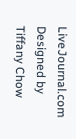LiveJournal.com
Designed by Tiffany Chow